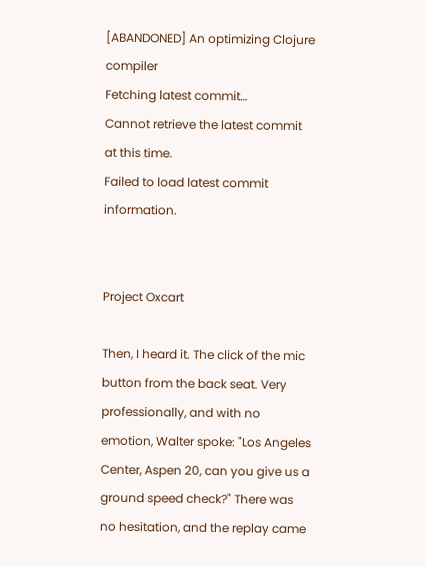[ABANDONED] An optimizing Clojure compiler
Fetching latest commit…
Cannot retrieve the latest commit at this time.
Failed to load latest commit information.


Project Oxcart

Then, I heard it. The click of the mic button from the back seat. Very professionally, and with no emotion, Walter spoke: "Los Angeles Center, Aspen 20, can you give us a ground speed check?" There was no hesitation, and the replay came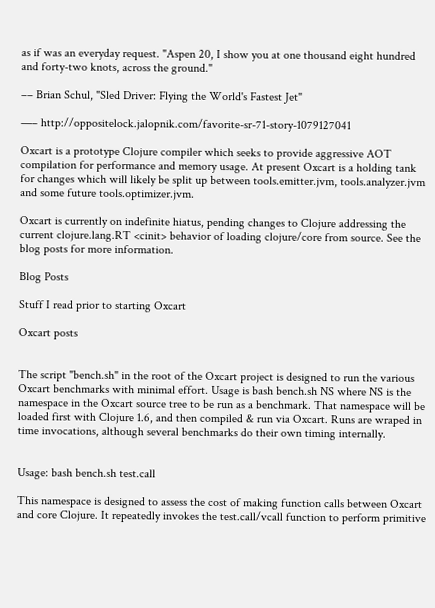as if was an everyday request. "Aspen 20, I show you at one thousand eight hundred and forty-two knots, across the ground."

–– Brian Schul, "Sled Driver: Flying the World's Fastest Jet"

—– http://oppositelock.jalopnik.com/favorite-sr-71-story-1079127041

Oxcart is a prototype Clojure compiler which seeks to provide aggressive AOT compilation for performance and memory usage. At present Oxcart is a holding tank for changes which will likely be split up between tools.emitter.jvm, tools.analyzer.jvm and some future tools.optimizer.jvm.

Oxcart is currently on indefinite hiatus, pending changes to Clojure addressing the current clojure.lang.RT <cinit> behavior of loading clojure/core from source. See the blog posts for more information.

Blog Posts

Stuff I read prior to starting Oxcart

Oxcart posts


The script "bench.sh" in the root of the Oxcart project is designed to run the various Oxcart benchmarks with minimal effort. Usage is bash bench.sh NS where NS is the namespace in the Oxcart source tree to be run as a benchmark. That namespace will be loaded first with Clojure 1.6, and then compiled & run via Oxcart. Runs are wraped in time invocations, although several benchmarks do their own timing internally.


Usage: bash bench.sh test.call

This namespace is designed to assess the cost of making function calls between Oxcart and core Clojure. It repeatedly invokes the test.call/vcall function to perform primitive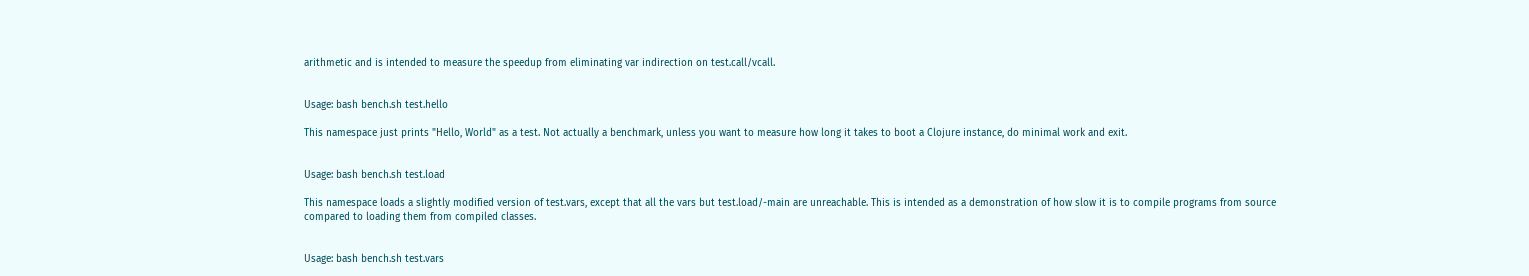arithmetic and is intended to measure the speedup from eliminating var indirection on test.call/vcall.


Usage: bash bench.sh test.hello

This namespace just prints "Hello, World" as a test. Not actually a benchmark, unless you want to measure how long it takes to boot a Clojure instance, do minimal work and exit.


Usage: bash bench.sh test.load

This namespace loads a slightly modified version of test.vars, except that all the vars but test.load/-main are unreachable. This is intended as a demonstration of how slow it is to compile programs from source compared to loading them from compiled classes.


Usage: bash bench.sh test.vars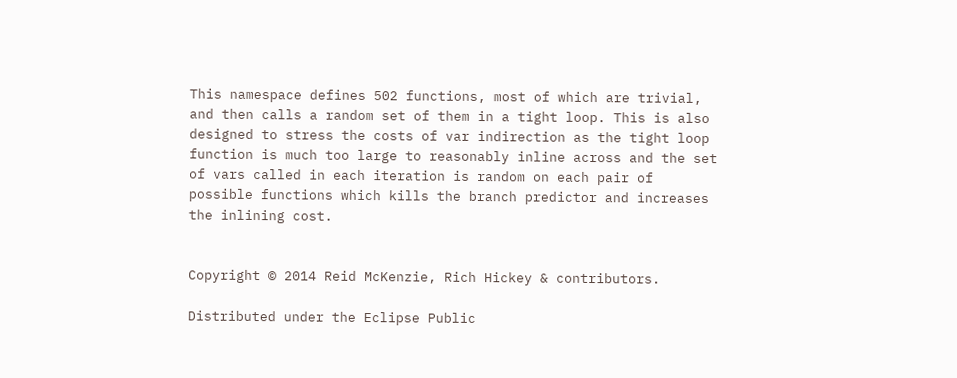This namespace defines 502 functions, most of which are trivial, and then calls a random set of them in a tight loop. This is also designed to stress the costs of var indirection as the tight loop function is much too large to reasonably inline across and the set of vars called in each iteration is random on each pair of possible functions which kills the branch predictor and increases the inlining cost.


Copyright © 2014 Reid McKenzie, Rich Hickey & contributors.

Distributed under the Eclipse Public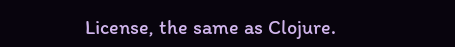License, the same as Clojure.